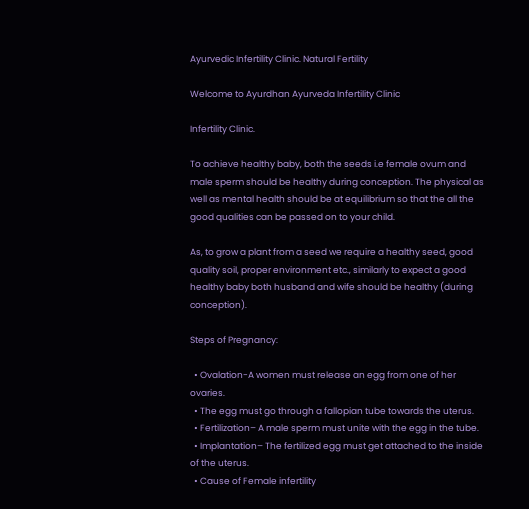Ayurvedic Infertility Clinic. Natural Fertility

Welcome to Ayurdhan Ayurveda Infertility Clinic

Infertility Clinic.

To achieve healthy baby, both the seeds i.e female ovum and male sperm should be healthy during conception. The physical as well as mental health should be at equilibrium so that the all the good qualities can be passed on to your child.

As, to grow a plant from a seed we require a healthy seed, good quality soil, proper environment etc., similarly to expect a good healthy baby both husband and wife should be healthy (during conception).

Steps of Pregnancy:

  • Ovalation-A women must release an egg from one of her ovaries.
  • The egg must go through a fallopian tube towards the uterus.
  • Fertilization– A male sperm must unite with the egg in the tube.
  • Implantation– The fertilized egg must get attached to the inside of the uterus.
  • Cause of Female infertility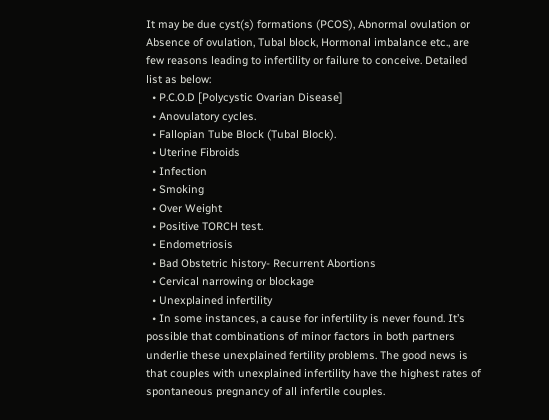It may be due cyst(s) formations (PCOS), Abnormal ovulation or Absence of ovulation, Tubal block, Hormonal imbalance etc., are few reasons leading to infertility or failure to conceive. Detailed list as below:
  • P.C.O.D [Polycystic Ovarian Disease]
  • Anovulatory cycles.
  • Fallopian Tube Block (Tubal Block).
  • Uterine Fibroids
  • Infection
  • Smoking
  • Over Weight
  • Positive TORCH test.
  • Endometriosis
  • Bad Obstetric history- Recurrent Abortions
  • Cervical narrowing or blockage
  • Unexplained infertility
  • In some instances, a cause for infertility is never found. It’s possible that combinations of minor factors in both partners underlie these unexplained fertility problems. The good news is that couples with unexplained infertility have the highest rates of spontaneous pregnancy of all infertile couples.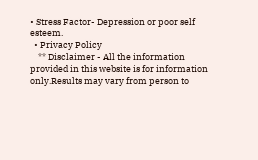• Stress Factor- Depression or poor self esteem.
  • Privacy Policy
    ** Disclaimer - All the information provided in this website is for information only.Results may vary from person to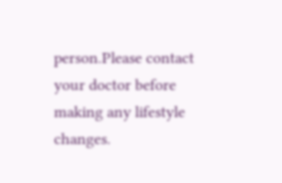person.Please contact your doctor before making any lifestyle changes.